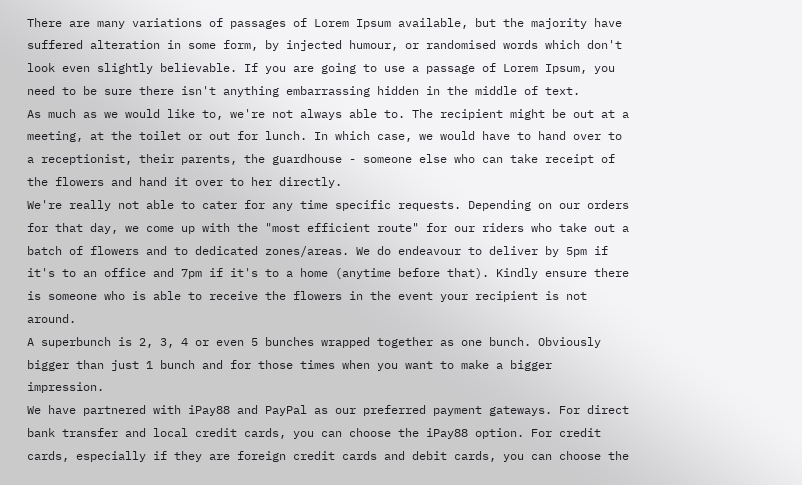There are many variations of passages of Lorem Ipsum available, but the majority have suffered alteration in some form, by injected humour, or randomised words which don't look even slightly believable. If you are going to use a passage of Lorem Ipsum, you need to be sure there isn't anything embarrassing hidden in the middle of text.
As much as we would like to, we're not always able to. The recipient might be out at a meeting, at the toilet or out for lunch. In which case, we would have to hand over to a receptionist, their parents, the guardhouse - someone else who can take receipt of the flowers and hand it over to her directly.
We're really not able to cater for any time specific requests. Depending on our orders for that day, we come up with the "most efficient route" for our riders who take out a batch of flowers and to dedicated zones/areas. We do endeavour to deliver by 5pm if it's to an office and 7pm if it's to a home (anytime before that). Kindly ensure there is someone who is able to receive the flowers in the event your recipient is not around.
A superbunch is 2, 3, 4 or even 5 bunches wrapped together as one bunch. Obviously bigger than just 1 bunch and for those times when you want to make a bigger impression.
We have partnered with iPay88 and PayPal as our preferred payment gateways. For direct bank transfer and local credit cards, you can choose the iPay88 option. For credit cards, especially if they are foreign credit cards and debit cards, you can choose the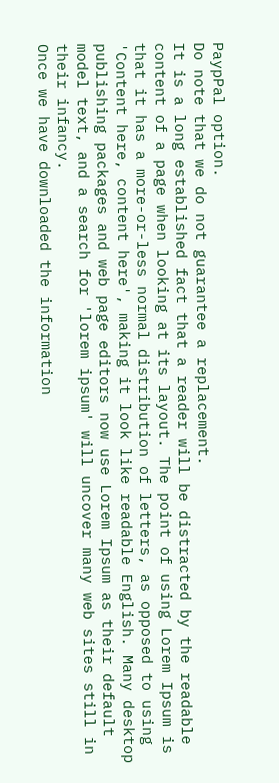PaypPal option.
Do note that we do not guarantee a replacement.
It is a long established fact that a reader will be distracted by the readable content of a page when looking at its layout. The point of using Lorem Ipsum is that it has a more-or-less normal distribution of letters, as opposed to using 'Content here, content here', making it look like readable English. Many desktop publishing packages and web page editors now use Lorem Ipsum as their default model text, and a search for 'lorem ipsum' will uncover many web sites still in their infancy.
Once we have downloaded the information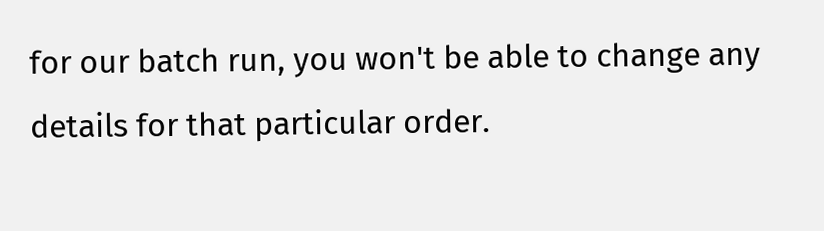for our batch run, you won't be able to change any details for that particular order.